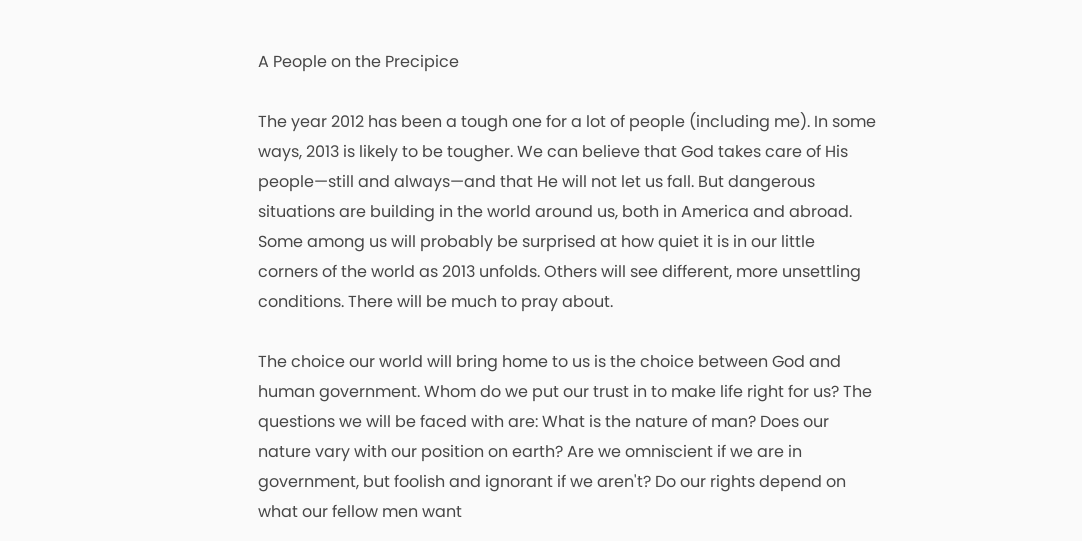A People on the Precipice

The year 2012 has been a tough one for a lot of people (including me). In some ways, 2013 is likely to be tougher. We can believe that God takes care of His people—still and always—and that He will not let us fall. But dangerous situations are building in the world around us, both in America and abroad. Some among us will probably be surprised at how quiet it is in our little corners of the world as 2013 unfolds. Others will see different, more unsettling conditions. There will be much to pray about.

The choice our world will bring home to us is the choice between God and human government. Whom do we put our trust in to make life right for us? The questions we will be faced with are: What is the nature of man? Does our nature vary with our position on earth? Are we omniscient if we are in government, but foolish and ignorant if we aren't? Do our rights depend on what our fellow men want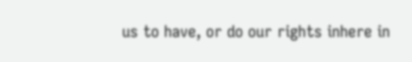us to have, or do our rights inhere in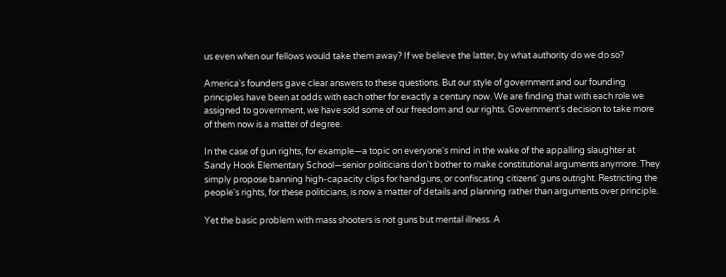us even when our fellows would take them away? If we believe the latter, by what authority do we do so?

America's founders gave clear answers to these questions. But our style of government and our founding principles have been at odds with each other for exactly a century now. We are finding that with each role we assigned to government, we have sold some of our freedom and our rights. Government's decision to take more of them now is a matter of degree.

In the case of gun rights, for example—a topic on everyone's mind in the wake of the appalling slaughter at Sandy Hook Elementary School—senior politicians don't bother to make constitutional arguments anymore. They simply propose banning high-capacity clips for handguns, or confiscating citizens' guns outright. Restricting the people's rights, for these politicians, is now a matter of details and planning rather than arguments over principle.

Yet the basic problem with mass shooters is not guns but mental illness. A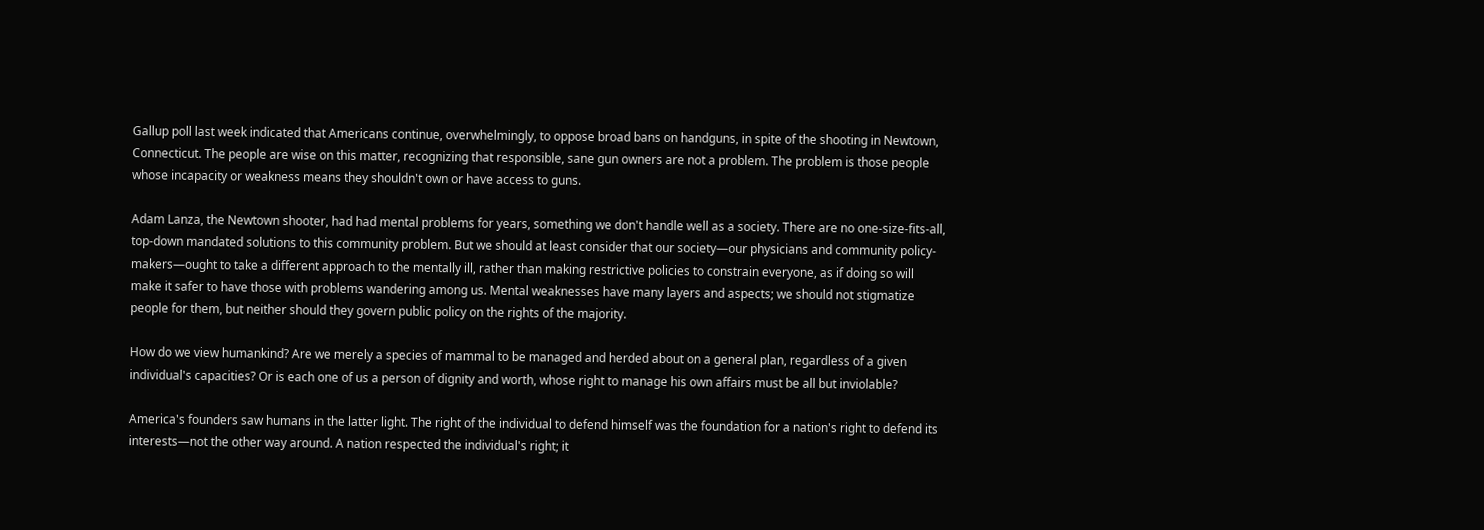Gallup poll last week indicated that Americans continue, overwhelmingly, to oppose broad bans on handguns, in spite of the shooting in Newtown, Connecticut. The people are wise on this matter, recognizing that responsible, sane gun owners are not a problem. The problem is those people whose incapacity or weakness means they shouldn't own or have access to guns.

Adam Lanza, the Newtown shooter, had had mental problems for years, something we don't handle well as a society. There are no one-size-fits-all, top-down mandated solutions to this community problem. But we should at least consider that our society—our physicians and community policy-makers—ought to take a different approach to the mentally ill, rather than making restrictive policies to constrain everyone, as if doing so will make it safer to have those with problems wandering among us. Mental weaknesses have many layers and aspects; we should not stigmatize people for them, but neither should they govern public policy on the rights of the majority.

How do we view humankind? Are we merely a species of mammal to be managed and herded about on a general plan, regardless of a given individual's capacities? Or is each one of us a person of dignity and worth, whose right to manage his own affairs must be all but inviolable?

America's founders saw humans in the latter light. The right of the individual to defend himself was the foundation for a nation's right to defend its interests—not the other way around. A nation respected the individual's right; it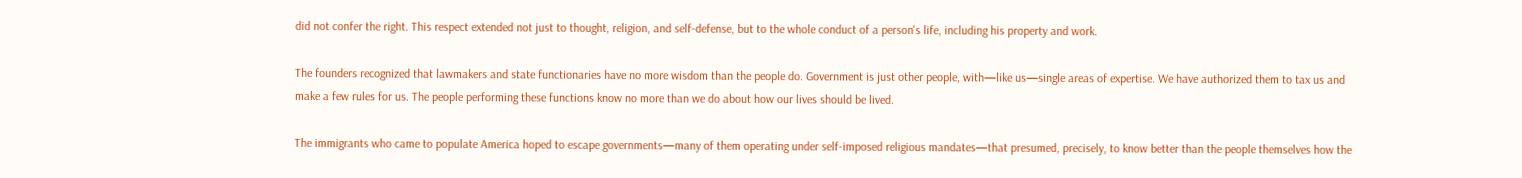did not confer the right. This respect extended not just to thought, religion, and self-defense, but to the whole conduct of a person's life, including his property and work.

The founders recognized that lawmakers and state functionaries have no more wisdom than the people do. Government is just other people, with—like us—single areas of expertise. We have authorized them to tax us and make a few rules for us. The people performing these functions know no more than we do about how our lives should be lived.

The immigrants who came to populate America hoped to escape governments—many of them operating under self-imposed religious mandates—that presumed, precisely, to know better than the people themselves how the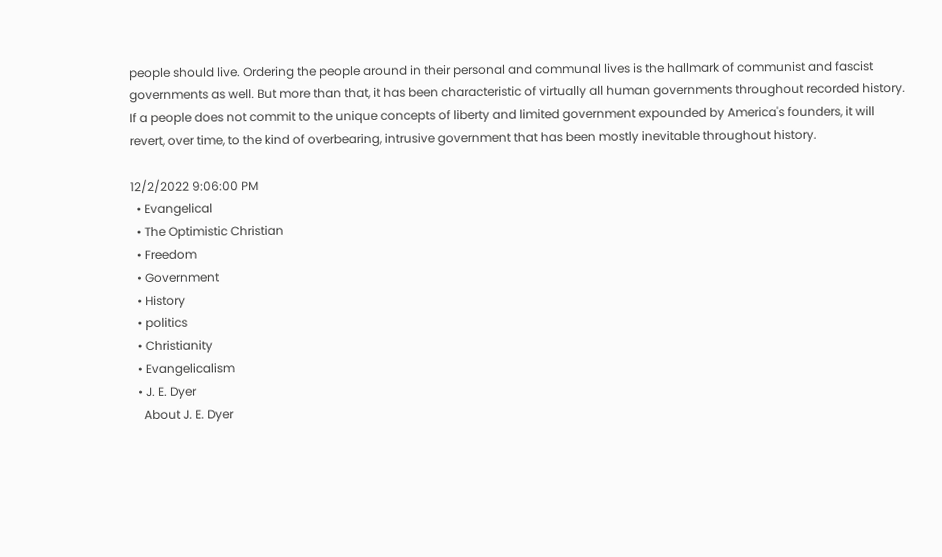people should live. Ordering the people around in their personal and communal lives is the hallmark of communist and fascist governments as well. But more than that, it has been characteristic of virtually all human governments throughout recorded history. If a people does not commit to the unique concepts of liberty and limited government expounded by America's founders, it will revert, over time, to the kind of overbearing, intrusive government that has been mostly inevitable throughout history.

12/2/2022 9:06:00 PM
  • Evangelical
  • The Optimistic Christian
  • Freedom
  • Government
  • History
  • politics
  • Christianity
  • Evangelicalism
  • J. E. Dyer
    About J. E. Dyer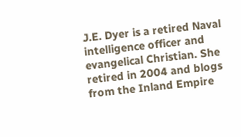J.E. Dyer is a retired Naval intelligence officer and evangelical Christian. She retired in 2004 and blogs from the Inland Empire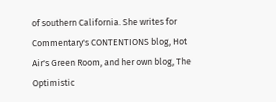of southern California. She writes for Commentary's CONTENTIONS blog, Hot Air's Green Room, and her own blog, The Optimistic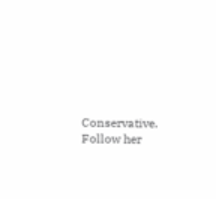Conservative. Follow her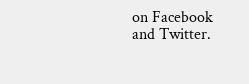on Facebook and Twitter.